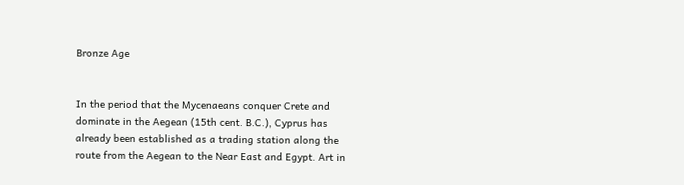Bronze Age


In the period that the Mycenaeans conquer Crete and dominate in the Aegean (15th cent. B.C.), Cyprus has already been established as a trading station along the route from the Aegean to the Near East and Egypt. Art in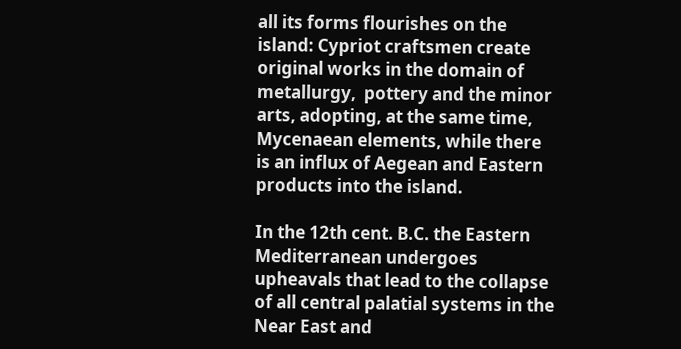all its forms flourishes on the island: Cypriot craftsmen create original works in the domain of metallurgy,  pottery and the minor arts, adopting, at the same time, Mycenaean elements, while there is an influx of Aegean and Eastern products into the island.

In the 12th cent. B.C. the Eastern Mediterranean undergoes upheavals that lead to the collapse of all central palatial systems in the Near East and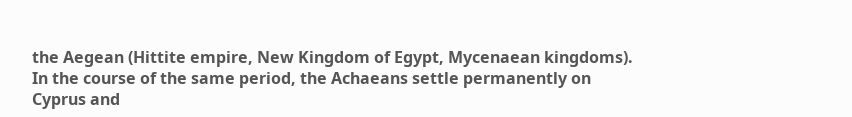the Aegean (Hittite empire, New Kingdom of Egypt, Mycenaean kingdoms). In the course of the same period, the Achaeans settle permanently on Cyprus and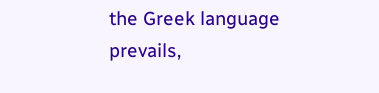the Greek language prevails,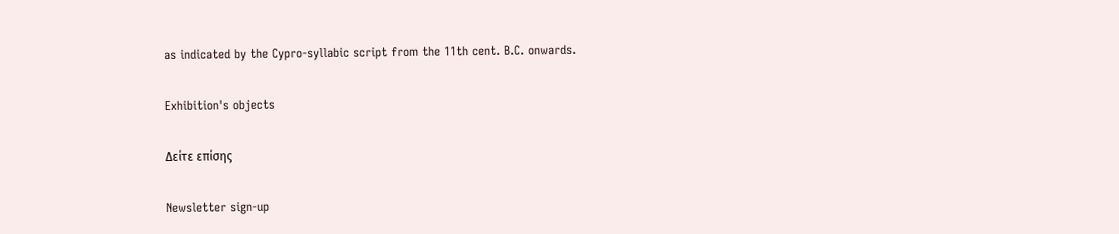as indicated by the Cypro-syllabic script from the 11th cent. B.C. onwards.

Exhibition's objects

Δείτε επίσης

Newsletter sign-up